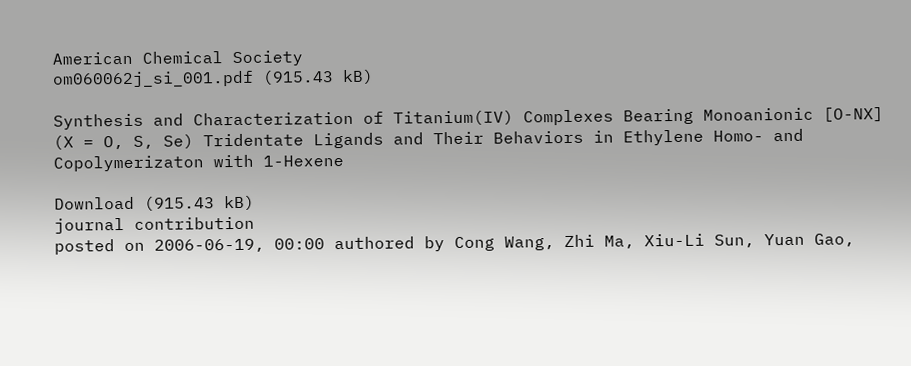American Chemical Society
om060062j_si_001.pdf (915.43 kB)

Synthesis and Characterization of Titanium(IV) Complexes Bearing Monoanionic [O-NX] (X = O, S, Se) Tridentate Ligands and Their Behaviors in Ethylene Homo- and Copolymerizaton with 1-Hexene

Download (915.43 kB)
journal contribution
posted on 2006-06-19, 00:00 authored by Cong Wang, Zhi Ma, Xiu-Li Sun, Yuan Gao,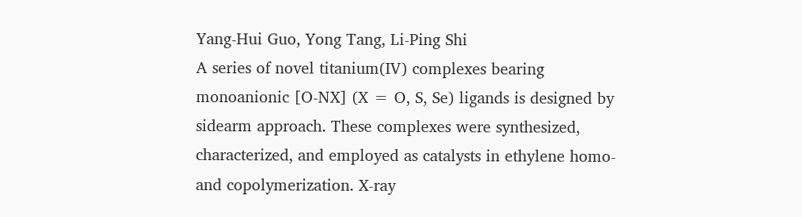Yang-Hui Guo, Yong Tang, Li-Ping Shi
A series of novel titanium(IV) complexes bearing monoanionic [O-NX] (X = O, S, Se) ligands is designed by sidearm approach. These complexes were synthesized, characterized, and employed as catalysts in ethylene homo- and copolymerization. X-ray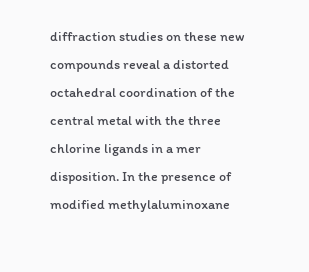diffraction studies on these new compounds reveal a distorted octahedral coordination of the central metal with the three chlorine ligands in a mer disposition. In the presence of modified methylaluminoxane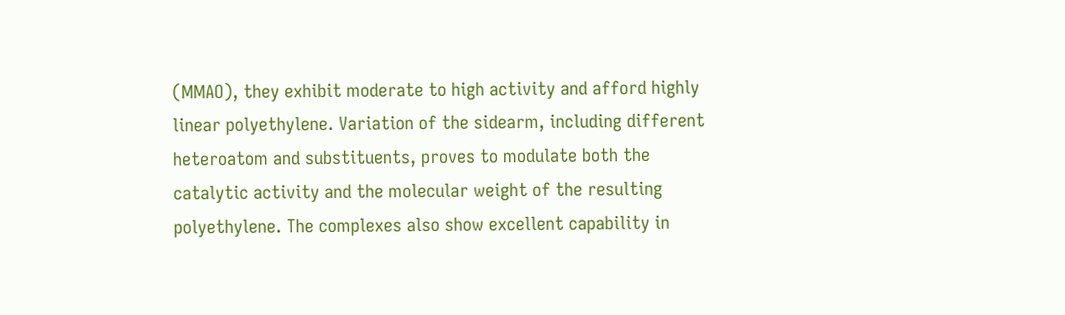(MMAO), they exhibit moderate to high activity and afford highly linear polyethylene. Variation of the sidearm, including different heteroatom and substituents, proves to modulate both the catalytic activity and the molecular weight of the resulting polyethylene. The complexes also show excellent capability in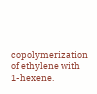copolymerization of ethylene with 1-hexene.